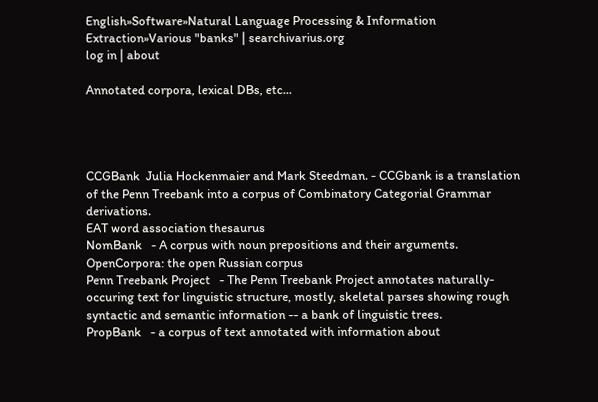English»Software»Natural Language Processing & Information Extraction»Various "banks" | searchivarius.org
log in | about

Annotated corpora, lexical DBs, etc...




CCGBank  Julia Hockenmaier and Mark Steedman. - CCGbank is a translation of the Penn Treebank into a corpus of Combinatory Categorial Grammar derivations.
EAT word association thesaurus
NomBank   - A corpus with noun prepositions and their arguments.
OpenCorpora: the open Russian corpus
Penn Treebank Project   - The Penn Treebank Project annotates naturally-occuring text for linguistic structure, mostly, skeletal parses showing rough syntactic and semantic information -- a bank of linguistic trees.
PropBank   - a corpus of text annotated with information about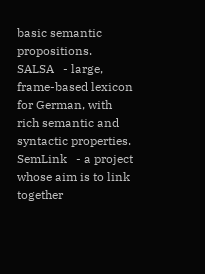basic semantic propositions.
SALSA   - large, frame-based lexicon for German, with rich semantic and syntactic properties.
SemLink   - a project whose aim is to link together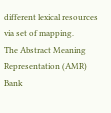different lexical resources via set of mapping.
The Abstract Meaning Representation (AMR) Bank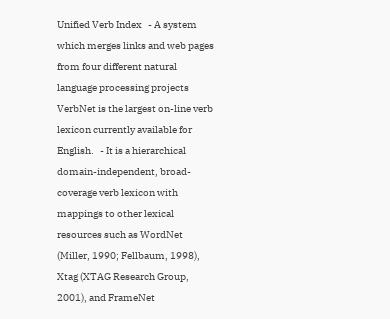Unified Verb Index   - A system which merges links and web pages from four different natural language processing projects
VerbNet is the largest on-line verb lexicon currently available for English.   - It is a hierarchical domain-independent, broad-coverage verb lexicon with mappings to other lexical resources such as WordNet (Miller, 1990; Fellbaum, 1998), Xtag (XTAG Research Group, 2001), and FrameNet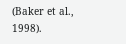(Baker et al., 1998).